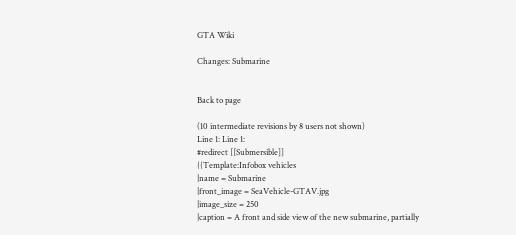GTA Wiki

Changes: Submarine


Back to page

(10 intermediate revisions by 8 users not shown)
Line 1: Line 1:
#redirect [[Submersible]]
{{Template:Infobox vehicles
|name = Submarine
|front_image = SeaVehicle-GTAV.jpg
|image_size = 250
|caption = A front and side view of the new submarine, partially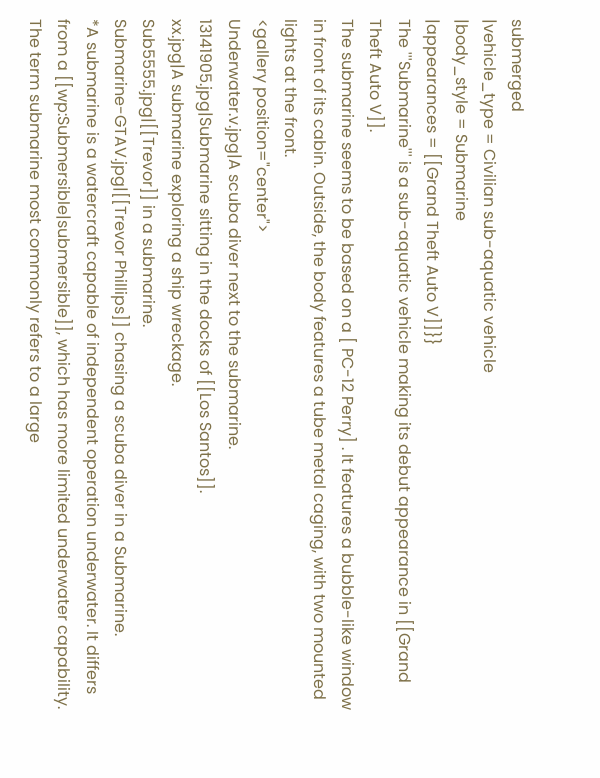submerged
|vehicle_type = Civilian sub-aquatic vehicle
|body_style = Submarine
|appearances = [[Grand Theft Auto V]]}}
The '''Submarine''' is a sub-aquatic vehicle making its debut appearance in [[Grand Theft Auto V]].
The submarine seems to be based on a [ PC-12 Perry] . It features a bubble-like window in front of its cabin. Outside, the body features a tube metal caging, with two mounted lights at the front.
<gallery position="center">
Underwater.v.jpg|A scuba diver next to the submarine.
13141905.jpg|Submarine sitting in the docks of [[Los Santos]].
xx.jpg|A submarine exploring a ship wreckage.
Sub5555.jpg|[[Trevor]] in a submarine.
Submarine-GTAV.jpg|[[Trevor Phillips]] chasing a scuba diver in a Submarine.
*A submarine is a watercraft capable of independent operation underwater. It differs from a [[wp:Submersible|submersible]], which has more limited underwater capability. The term submarine most commonly refers to a large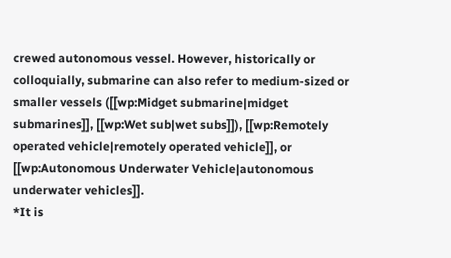crewed autonomous vessel. However, historically or colloquially, submarine can also refer to medium-sized or smaller vessels ([[wp:Midget submarine|midget submarines]], [[wp:Wet sub|wet subs]]), [[wp:Remotely operated vehicle|remotely operated vehicle]], or [[wp:Autonomous Underwater Vehicle|autonomous underwater vehicles]].
*It is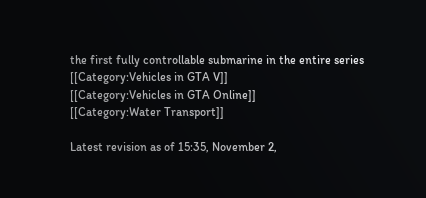the first fully controllable submarine in the entire series
[[Category:Vehicles in GTA V]]
[[Category:Vehicles in GTA Online]]
[[Category:Water Transport]]

Latest revision as of 15:35, November 2,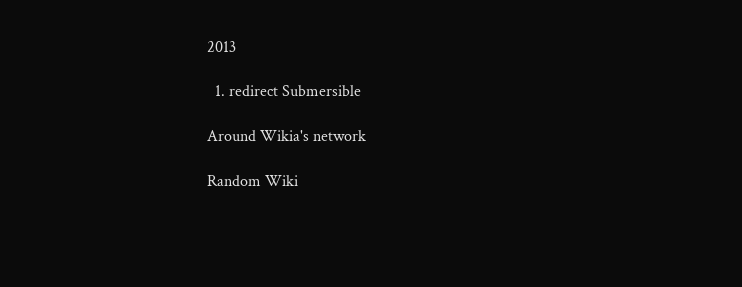2013

  1. redirect Submersible

Around Wikia's network

Random Wiki